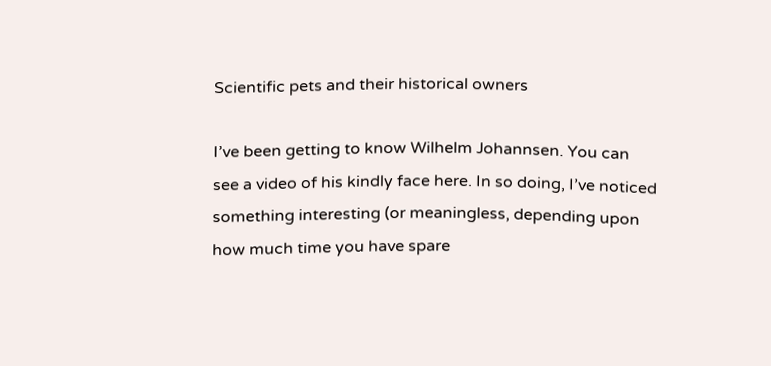Scientific pets and their historical owners

I’ve been getting to know Wilhelm Johannsen. You can see a video of his kindly face here. In so doing, I’ve noticed something interesting (or meaningless, depending upon how much time you have spare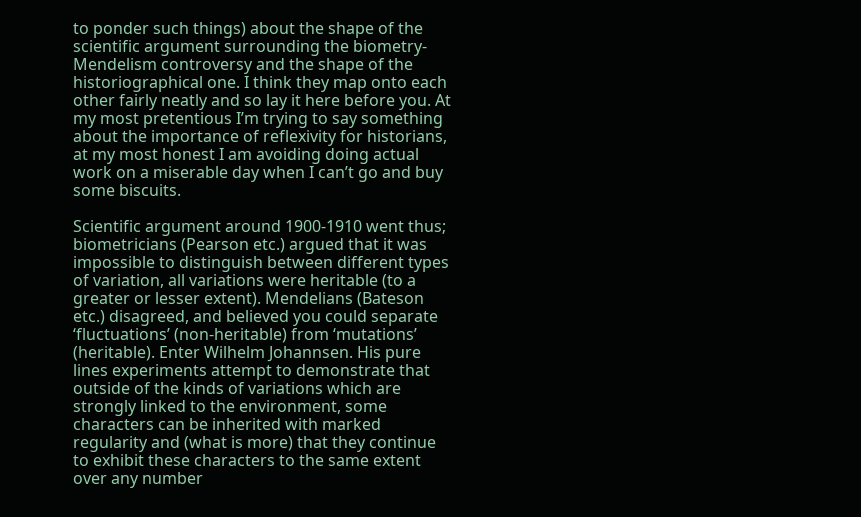to ponder such things) about the shape of the scientific argument surrounding the biometry-Mendelism controversy and the shape of the historiographical one. I think they map onto each other fairly neatly and so lay it here before you. At my most pretentious I’m trying to say something about the importance of reflexivity for historians, at my most honest I am avoiding doing actual work on a miserable day when I can’t go and buy some biscuits.

Scientific argument around 1900-1910 went thus; biometricians (Pearson etc.) argued that it was impossible to distinguish between different types of variation, all variations were heritable (to a greater or lesser extent). Mendelians (Bateson etc.) disagreed, and believed you could separate ‘fluctuations’ (non-heritable) from ‘mutations’ (heritable). Enter Wilhelm Johannsen. His pure lines experiments attempt to demonstrate that outside of the kinds of variations which are strongly linked to the environment, some characters can be inherited with marked regularity and (what is more) that they continue to exhibit these characters to the same extent over any number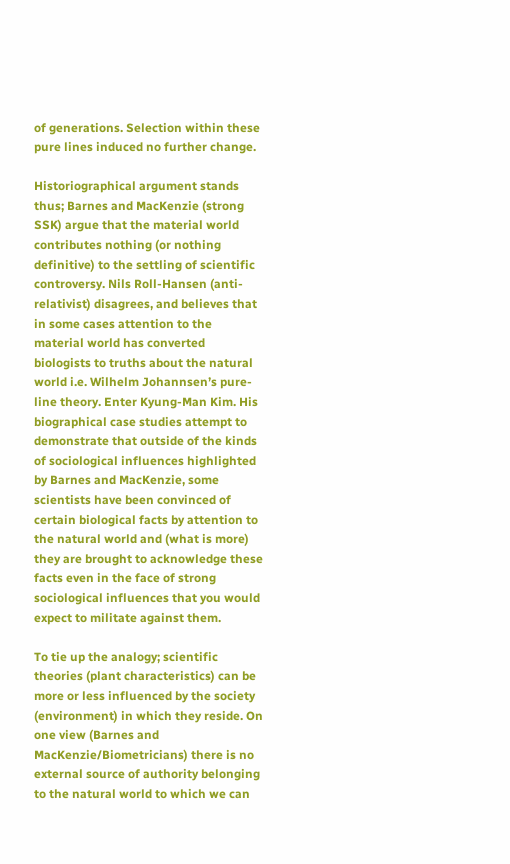of generations. Selection within these pure lines induced no further change.

Historiographical argument stands thus; Barnes and MacKenzie (strong SSK) argue that the material world contributes nothing (or nothing definitive) to the settling of scientific controversy. Nils Roll-Hansen (anti-relativist) disagrees, and believes that in some cases attention to the material world has converted biologists to truths about the natural world i.e. Wilhelm Johannsen’s pure-line theory. Enter Kyung-Man Kim. His biographical case studies attempt to demonstrate that outside of the kinds of sociological influences highlighted by Barnes and MacKenzie, some scientists have been convinced of certain biological facts by attention to the natural world and (what is more) they are brought to acknowledge these facts even in the face of strong sociological influences that you would expect to militate against them.

To tie up the analogy; scientific theories (plant characteristics) can be more or less influenced by the society (environment) in which they reside. On one view (Barnes and MacKenzie/Biometricians) there is no external source of authority belonging to the natural world to which we can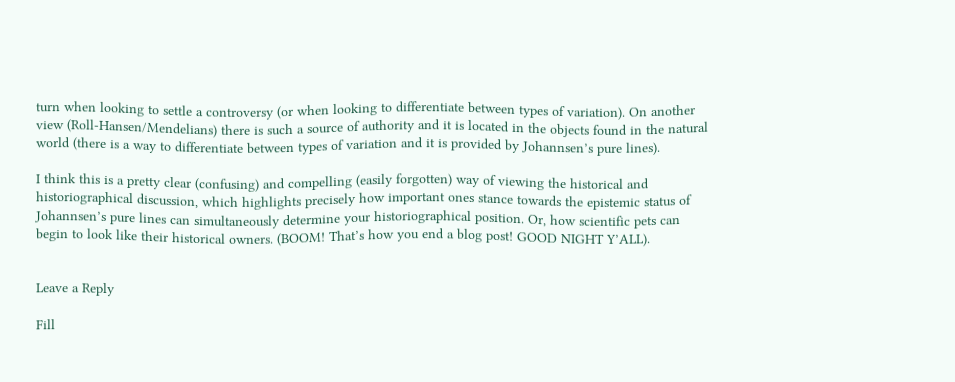turn when looking to settle a controversy (or when looking to differentiate between types of variation). On another view (Roll-Hansen/Mendelians) there is such a source of authority and it is located in the objects found in the natural world (there is a way to differentiate between types of variation and it is provided by Johannsen’s pure lines).

I think this is a pretty clear (confusing) and compelling (easily forgotten) way of viewing the historical and historiographical discussion, which highlights precisely how important ones stance towards the epistemic status of Johannsen’s pure lines can simultaneously determine your historiographical position. Or, how scientific pets can begin to look like their historical owners. (BOOM! That’s how you end a blog post! GOOD NIGHT Y’ALL).


Leave a Reply

Fill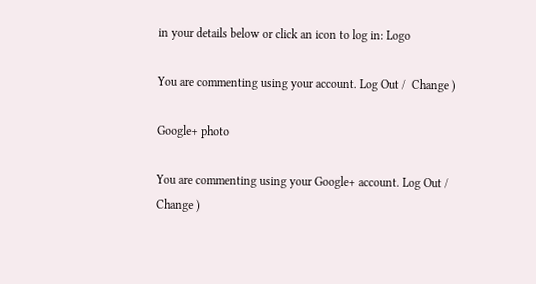in your details below or click an icon to log in: Logo

You are commenting using your account. Log Out /  Change )

Google+ photo

You are commenting using your Google+ account. Log Out /  Change )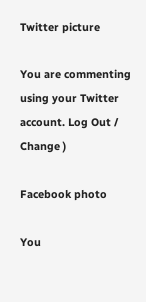Twitter picture

You are commenting using your Twitter account. Log Out /  Change )

Facebook photo

You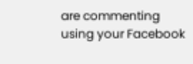are commenting using your Facebook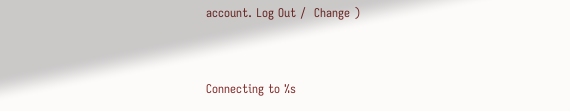account. Log Out /  Change )


Connecting to %s